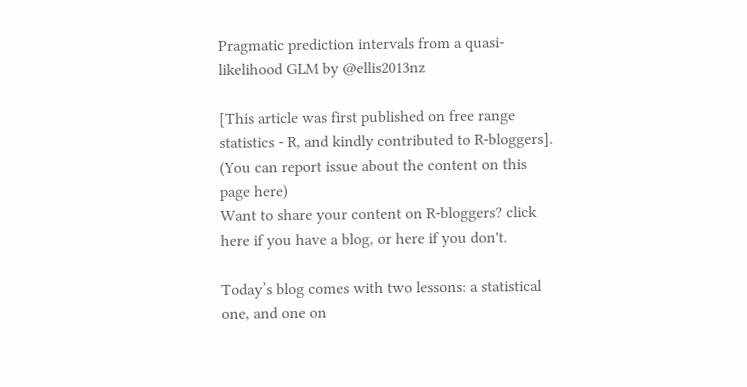Pragmatic prediction intervals from a quasi-likelihood GLM by @ellis2013nz

[This article was first published on free range statistics - R, and kindly contributed to R-bloggers]. (You can report issue about the content on this page here)
Want to share your content on R-bloggers? click here if you have a blog, or here if you don't.

Today’s blog comes with two lessons: a statistical one, and one on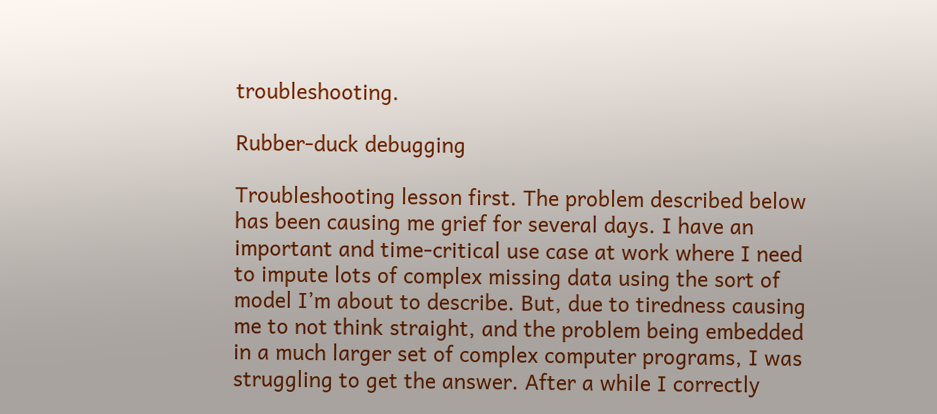troubleshooting.

Rubber-duck debugging

Troubleshooting lesson first. The problem described below has been causing me grief for several days. I have an important and time-critical use case at work where I need to impute lots of complex missing data using the sort of model I’m about to describe. But, due to tiredness causing me to not think straight, and the problem being embedded in a much larger set of complex computer programs, I was struggling to get the answer. After a while I correctly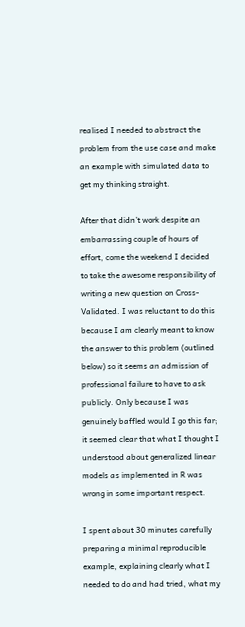realised I needed to abstract the problem from the use case and make an example with simulated data to get my thinking straight.

After that didn’t work despite an embarrassing couple of hours of effort, come the weekend I decided to take the awesome responsibility of writing a new question on Cross-Validated. I was reluctant to do this because I am clearly meant to know the answer to this problem (outlined below) so it seems an admission of professional failure to have to ask publicly. Only because I was genuinely baffled would I go this far; it seemed clear that what I thought I understood about generalized linear models as implemented in R was wrong in some important respect.

I spent about 30 minutes carefully preparing a minimal reproducible example, explaining clearly what I needed to do and had tried, what my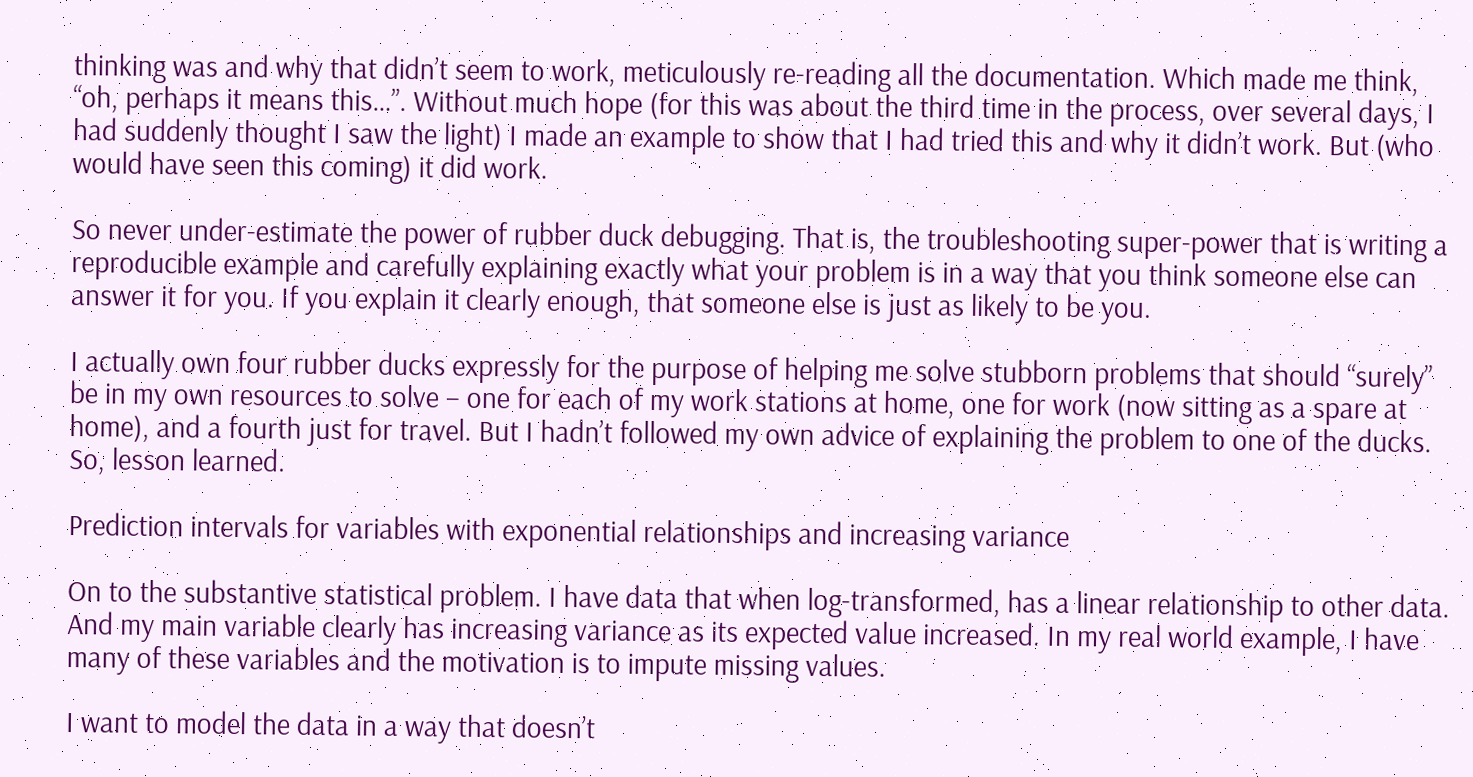thinking was and why that didn’t seem to work, meticulously re-reading all the documentation. Which made me think, “oh, perhaps it means this…”. Without much hope (for this was about the third time in the process, over several days, I had suddenly thought I saw the light) I made an example to show that I had tried this and why it didn’t work. But (who would have seen this coming) it did work.

So never under-estimate the power of rubber duck debugging. That is, the troubleshooting super-power that is writing a reproducible example and carefully explaining exactly what your problem is in a way that you think someone else can answer it for you. If you explain it clearly enough, that someone else is just as likely to be you.

I actually own four rubber ducks expressly for the purpose of helping me solve stubborn problems that should “surely” be in my own resources to solve – one for each of my work stations at home, one for work (now sitting as a spare at home), and a fourth just for travel. But I hadn’t followed my own advice of explaining the problem to one of the ducks. So, lesson learned.

Prediction intervals for variables with exponential relationships and increasing variance

On to the substantive statistical problem. I have data that when log-transformed, has a linear relationship to other data. And my main variable clearly has increasing variance as its expected value increased. In my real world example, I have many of these variables and the motivation is to impute missing values.

I want to model the data in a way that doesn’t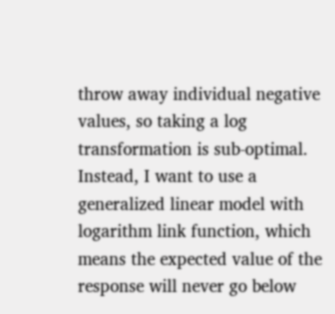throw away individual negative values, so taking a log transformation is sub-optimal. Instead, I want to use a generalized linear model with logarithm link function, which means the expected value of the response will never go below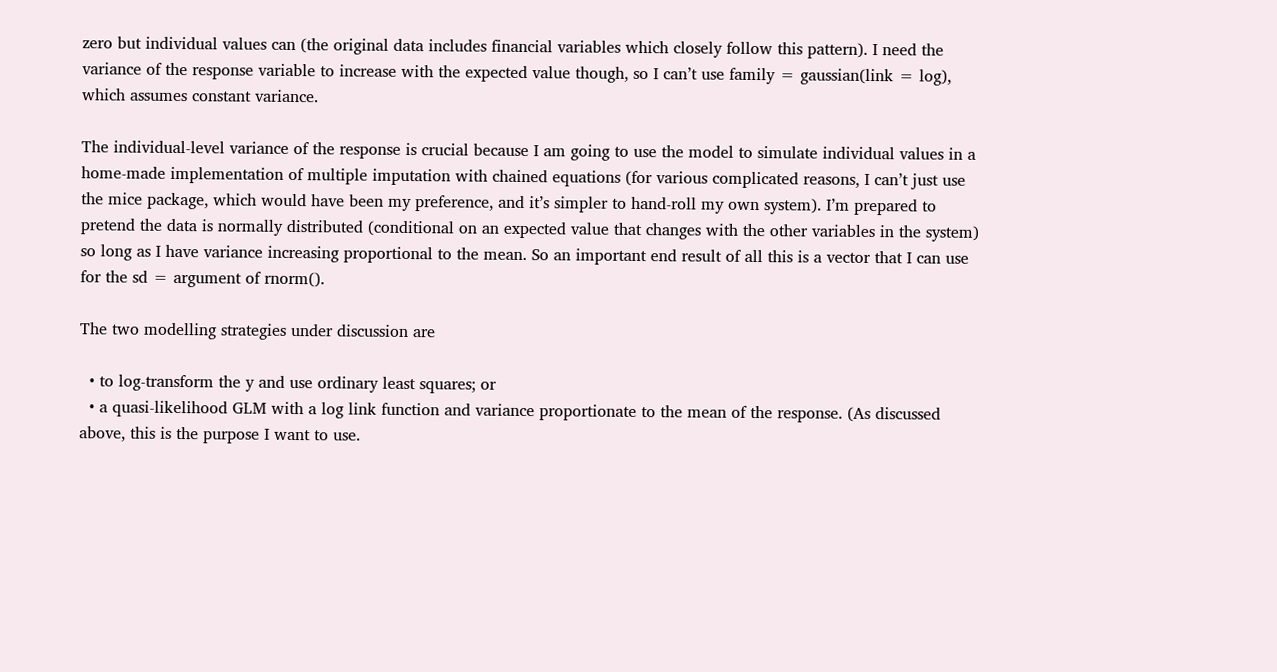zero but individual values can (the original data includes financial variables which closely follow this pattern). I need the variance of the response variable to increase with the expected value though, so I can’t use family = gaussian(link = log), which assumes constant variance.

The individual-level variance of the response is crucial because I am going to use the model to simulate individual values in a home-made implementation of multiple imputation with chained equations (for various complicated reasons, I can’t just use the mice package, which would have been my preference, and it’s simpler to hand-roll my own system). I’m prepared to pretend the data is normally distributed (conditional on an expected value that changes with the other variables in the system) so long as I have variance increasing proportional to the mean. So an important end result of all this is a vector that I can use for the sd = argument of rnorm().

The two modelling strategies under discussion are

  • to log-transform the y and use ordinary least squares; or
  • a quasi-likelihood GLM with a log link function and variance proportionate to the mean of the response. (As discussed above, this is the purpose I want to use.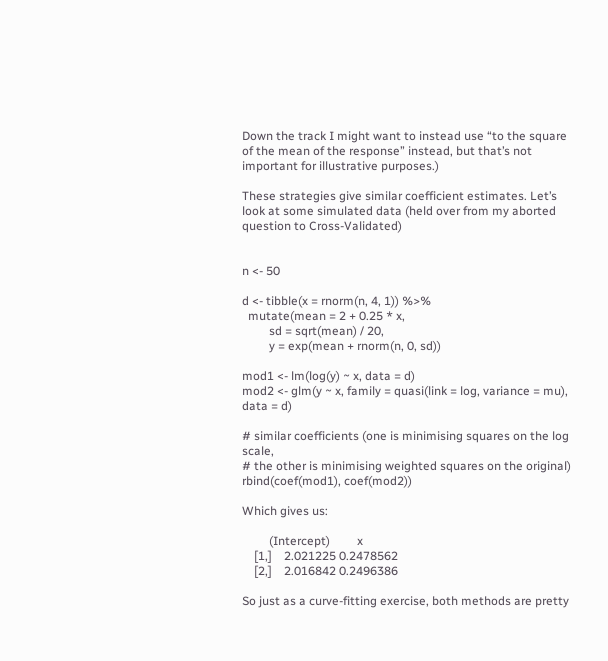Down the track I might want to instead use “to the square of the mean of the response” instead, but that’s not important for illustrative purposes.)

These strategies give similar coefficient estimates. Let’s look at some simulated data (held over from my aborted question to Cross-Validated)


n <- 50

d <- tibble(x = rnorm(n, 4, 1)) %>%
  mutate(mean = 2 + 0.25 * x,
         sd = sqrt(mean) / 20,
         y = exp(mean + rnorm(n, 0, sd))

mod1 <- lm(log(y) ~ x, data = d)
mod2 <- glm(y ~ x, family = quasi(link = log, variance = mu), data = d)

# similar coefficients (one is minimising squares on the log scale,
# the other is minimising weighted squares on the original)
rbind(coef(mod1), coef(mod2))

Which gives us:

         (Intercept)         x
    [1,]    2.021225 0.2478562
    [2,]    2.016842 0.2496386

So just as a curve-fitting exercise, both methods are pretty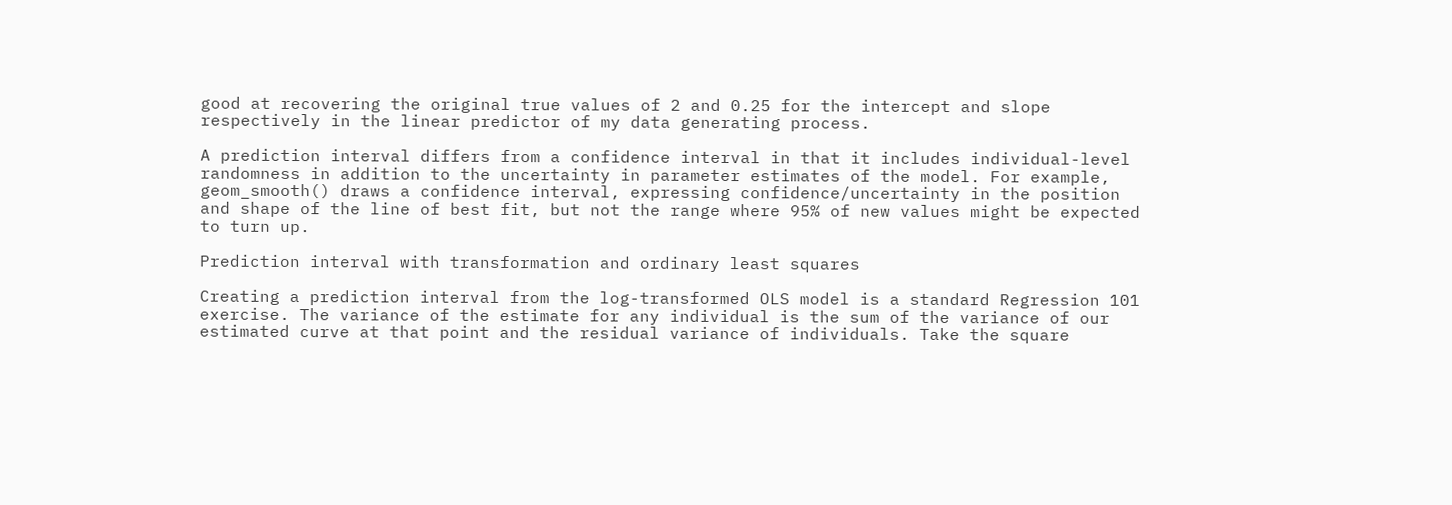good at recovering the original true values of 2 and 0.25 for the intercept and slope respectively in the linear predictor of my data generating process.

A prediction interval differs from a confidence interval in that it includes individual-level randomness in addition to the uncertainty in parameter estimates of the model. For example, geom_smooth() draws a confidence interval, expressing confidence/uncertainty in the position and shape of the line of best fit, but not the range where 95% of new values might be expected to turn up.

Prediction interval with transformation and ordinary least squares

Creating a prediction interval from the log-transformed OLS model is a standard Regression 101 exercise. The variance of the estimate for any individual is the sum of the variance of our estimated curve at that point and the residual variance of individuals. Take the square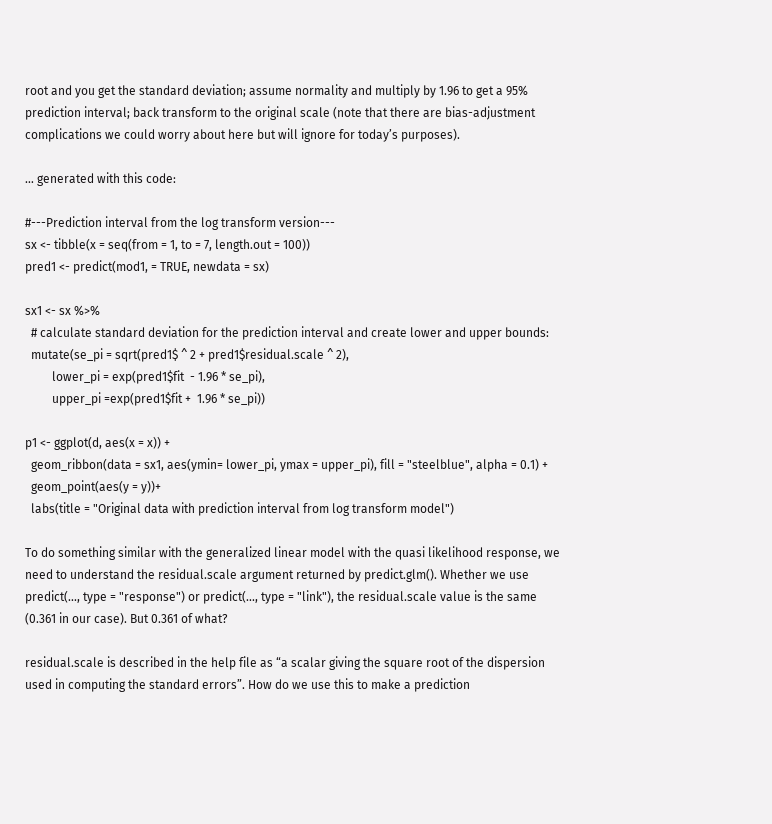root and you get the standard deviation; assume normality and multiply by 1.96 to get a 95% prediction interval; back transform to the original scale (note that there are bias-adjustment complications we could worry about here but will ignore for today’s purposes).

… generated with this code:

#---Prediction interval from the log transform version---
sx <- tibble(x = seq(from = 1, to = 7, length.out = 100))
pred1 <- predict(mod1, = TRUE, newdata = sx)

sx1 <- sx %>%
  # calculate standard deviation for the prediction interval and create lower and upper bounds:
  mutate(se_pi = sqrt(pred1$ ^ 2 + pred1$residual.scale ^ 2),
         lower_pi = exp(pred1$fit  - 1.96 * se_pi),
         upper_pi =exp(pred1$fit +  1.96 * se_pi))

p1 <- ggplot(d, aes(x = x)) +
  geom_ribbon(data = sx1, aes(ymin= lower_pi, ymax = upper_pi), fill = "steelblue", alpha = 0.1) +
  geom_point(aes(y = y))+
  labs(title = "Original data with prediction interval from log transform model")

To do something similar with the generalized linear model with the quasi likelihood response, we need to understand the residual.scale argument returned by predict.glm(). Whether we use predict(..., type = "response") or predict(..., type = "link"), the residual.scale value is the same (0.361 in our case). But 0.361 of what?

residual.scale is described in the help file as “a scalar giving the square root of the dispersion used in computing the standard errors”. How do we use this to make a prediction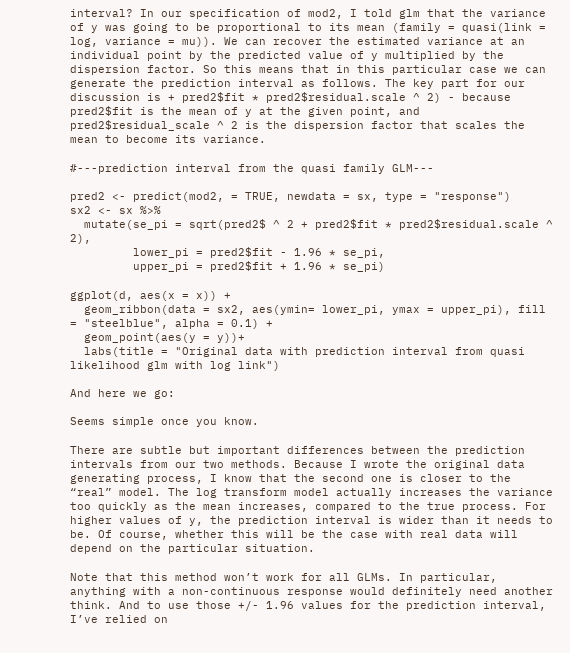interval? In our specification of mod2, I told glm that the variance of y was going to be proportional to its mean (family = quasi(link = log, variance = mu)). We can recover the estimated variance at an individual point by the predicted value of y multiplied by the dispersion factor. So this means that in this particular case we can generate the prediction interval as follows. The key part for our discussion is + pred2$fit * pred2$residual.scale ^ 2) - because pred2$fit is the mean of y at the given point, and pred2$residual_scale ^ 2 is the dispersion factor that scales the mean to become its variance.

#---prediction interval from the quasi family GLM---

pred2 <- predict(mod2, = TRUE, newdata = sx, type = "response")
sx2 <- sx %>%
  mutate(se_pi = sqrt(pred2$ ^ 2 + pred2$fit * pred2$residual.scale ^ 2),
         lower_pi = pred2$fit - 1.96 * se_pi,
         upper_pi = pred2$fit + 1.96 * se_pi)

ggplot(d, aes(x = x)) +
  geom_ribbon(data = sx2, aes(ymin= lower_pi, ymax = upper_pi), fill = "steelblue", alpha = 0.1) +
  geom_point(aes(y = y))+
  labs(title = "Original data with prediction interval from quasi likelihood glm with log link")

And here we go:

Seems simple once you know.

There are subtle but important differences between the prediction intervals from our two methods. Because I wrote the original data generating process, I know that the second one is closer to the “real” model. The log transform model actually increases the variance too quickly as the mean increases, compared to the true process. For higher values of y, the prediction interval is wider than it needs to be. Of course, whether this will be the case with real data will depend on the particular situation.

Note that this method won’t work for all GLMs. In particular, anything with a non-continuous response would definitely need another think. And to use those +/- 1.96 values for the prediction interval, I’ve relied on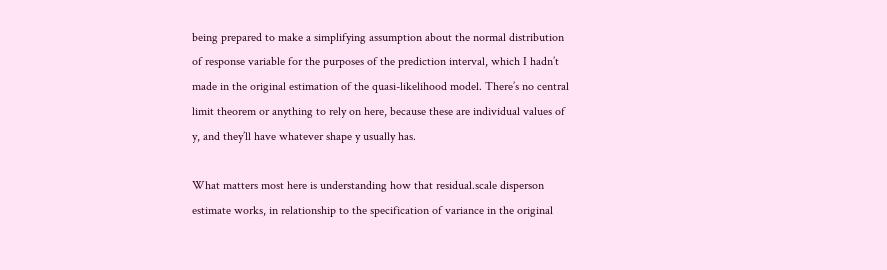being prepared to make a simplifying assumption about the normal distribution of response variable for the purposes of the prediction interval, which I hadn’t made in the original estimation of the quasi-likelihood model. There’s no central limit theorem or anything to rely on here, because these are individual values of y, and they’ll have whatever shape y usually has.

What matters most here is understanding how that residual.scale disperson estimate works, in relationship to the specification of variance in the original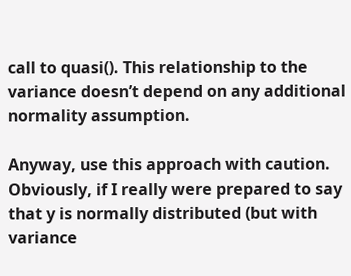call to quasi(). This relationship to the variance doesn’t depend on any additional normality assumption.

Anyway, use this approach with caution. Obviously, if I really were prepared to say that y is normally distributed (but with variance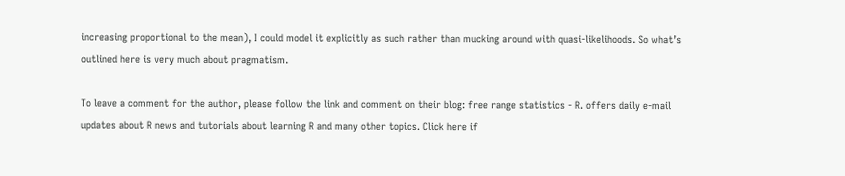increasing proportional to the mean), I could model it explicitly as such rather than mucking around with quasi-likelihoods. So what’s outlined here is very much about pragmatism.

To leave a comment for the author, please follow the link and comment on their blog: free range statistics - R. offers daily e-mail updates about R news and tutorials about learning R and many other topics. Click here if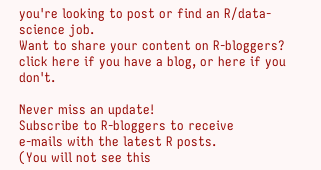you're looking to post or find an R/data-science job.
Want to share your content on R-bloggers? click here if you have a blog, or here if you don't.

Never miss an update!
Subscribe to R-bloggers to receive
e-mails with the latest R posts.
(You will not see this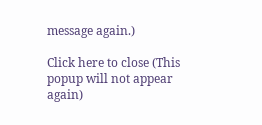message again.)

Click here to close (This popup will not appear again)